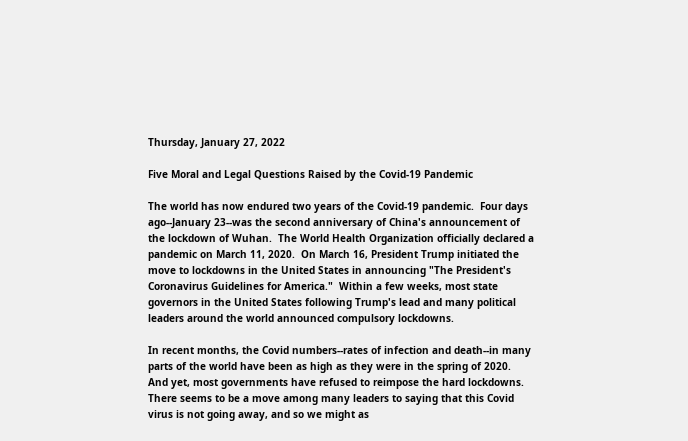Thursday, January 27, 2022

Five Moral and Legal Questions Raised by the Covid-19 Pandemic

The world has now endured two years of the Covid-19 pandemic.  Four days ago--January 23--was the second anniversary of China's announcement of the lockdown of Wuhan.  The World Health Organization officially declared a pandemic on March 11, 2020.  On March 16, President Trump initiated the move to lockdowns in the United States in announcing "The President's Coronavirus Guidelines for America."  Within a few weeks, most state governors in the United States following Trump's lead and many political leaders around the world announced compulsory lockdowns.

In recent months, the Covid numbers--rates of infection and death--in many parts of the world have been as high as they were in the spring of 2020.  And yet, most governments have refused to reimpose the hard lockdowns.  There seems to be a move among many leaders to saying that this Covid virus is not going away, and so we might as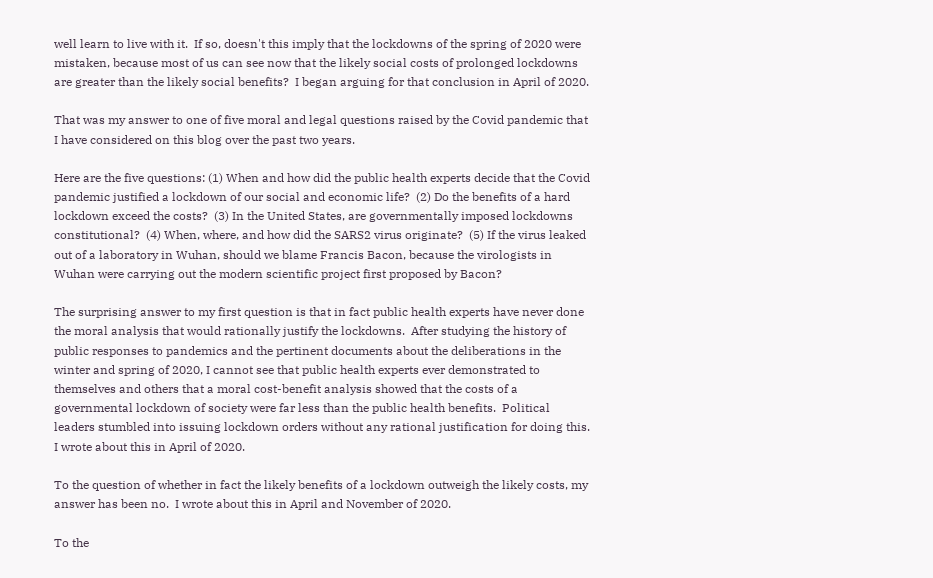well learn to live with it.  If so, doesn't this imply that the lockdowns of the spring of 2020 were mistaken, because most of us can see now that the likely social costs of prolonged lockdowns are greater than the likely social benefits?  I began arguing for that conclusion in April of 2020.

That was my answer to one of five moral and legal questions raised by the Covid pandemic that I have considered on this blog over the past two years.

Here are the five questions: (1) When and how did the public health experts decide that the Covid pandemic justified a lockdown of our social and economic life?  (2) Do the benefits of a hard lockdown exceed the costs?  (3) In the United States, are governmentally imposed lockdowns constitutional?  (4) When, where, and how did the SARS2 virus originate?  (5) If the virus leaked out of a laboratory in Wuhan, should we blame Francis Bacon, because the virologists in Wuhan were carrying out the modern scientific project first proposed by Bacon?

The surprising answer to my first question is that in fact public health experts have never done the moral analysis that would rationally justify the lockdowns.  After studying the history of public responses to pandemics and the pertinent documents about the deliberations in the winter and spring of 2020, I cannot see that public health experts ever demonstrated to themselves and others that a moral cost-benefit analysis showed that the costs of a governmental lockdown of society were far less than the public health benefits.  Political leaders stumbled into issuing lockdown orders without any rational justification for doing this.  I wrote about this in April of 2020.

To the question of whether in fact the likely benefits of a lockdown outweigh the likely costs, my answer has been no.  I wrote about this in April and November of 2020.

To the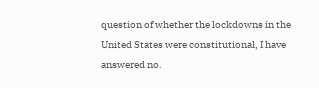question of whether the lockdowns in the United States were constitutional, I have answered no.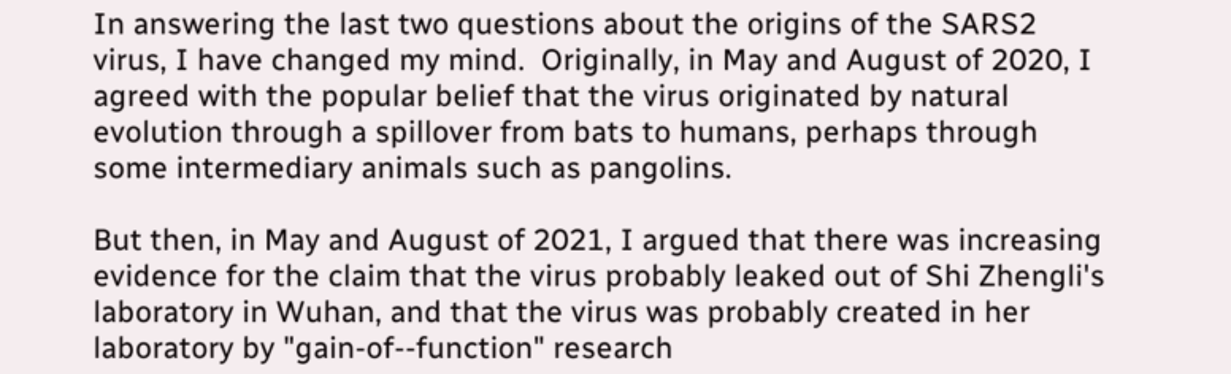In answering the last two questions about the origins of the SARS2 virus, I have changed my mind.  Originally, in May and August of 2020, I agreed with the popular belief that the virus originated by natural evolution through a spillover from bats to humans, perhaps through some intermediary animals such as pangolins.

But then, in May and August of 2021, I argued that there was increasing evidence for the claim that the virus probably leaked out of Shi Zhengli's laboratory in Wuhan, and that the virus was probably created in her laboratory by "gain-of--function" research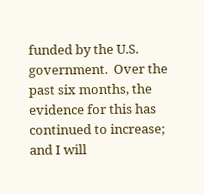funded by the U.S. government.  Over the past six months, the evidence for this has continued to increase; and I will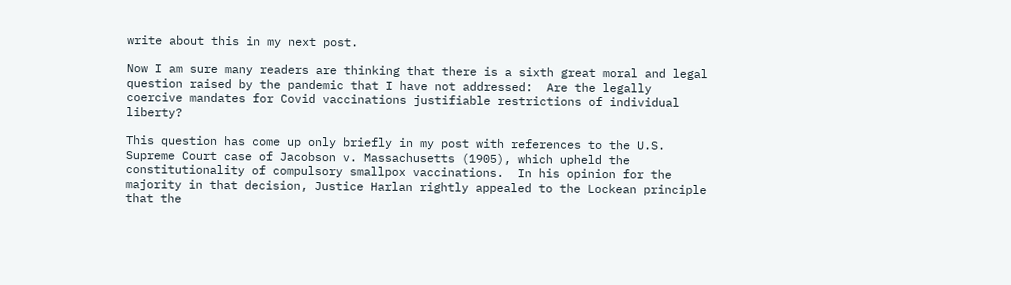write about this in my next post.

Now I am sure many readers are thinking that there is a sixth great moral and legal question raised by the pandemic that I have not addressed:  Are the legally coercive mandates for Covid vaccinations justifiable restrictions of individual liberty?

This question has come up only briefly in my post with references to the U.S. Supreme Court case of Jacobson v. Massachusetts (1905), which upheld the constitutionality of compulsory smallpox vaccinations.  In his opinion for the majority in that decision, Justice Harlan rightly appealed to the Lockean principle that the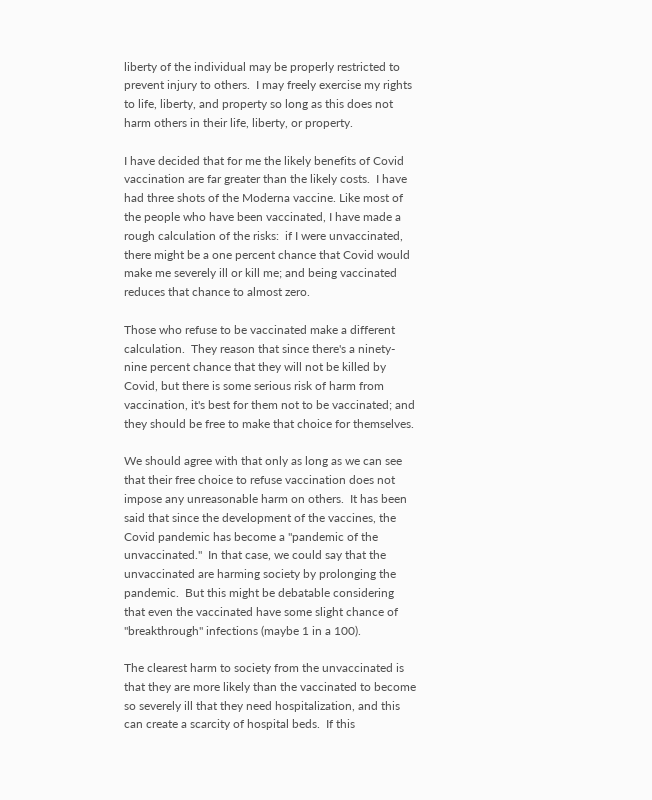liberty of the individual may be properly restricted to prevent injury to others.  I may freely exercise my rights to life, liberty, and property so long as this does not harm others in their life, liberty, or property.

I have decided that for me the likely benefits of Covid vaccination are far greater than the likely costs.  I have had three shots of the Moderna vaccine. Like most of the people who have been vaccinated, I have made a rough calculation of the risks:  if I were unvaccinated, there might be a one percent chance that Covid would make me severely ill or kill me; and being vaccinated reduces that chance to almost zero.

Those who refuse to be vaccinated make a different calculation.  They reason that since there's a ninety-nine percent chance that they will not be killed by Covid, but there is some serious risk of harm from vaccination, it's best for them not to be vaccinated; and they should be free to make that choice for themselves.

We should agree with that only as long as we can see that their free choice to refuse vaccination does not impose any unreasonable harm on others.  It has been said that since the development of the vaccines, the Covid pandemic has become a "pandemic of the unvaccinated."  In that case, we could say that the unvaccinated are harming society by prolonging the pandemic.  But this might be debatable considering that even the vaccinated have some slight chance of "breakthrough" infections (maybe 1 in a 100).

The clearest harm to society from the unvaccinated is that they are more likely than the vaccinated to become so severely ill that they need hospitalization, and this can create a scarcity of hospital beds.  If this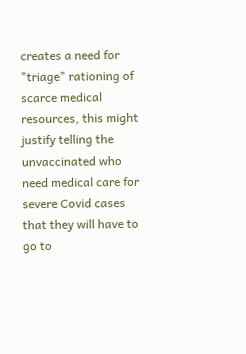creates a need for "triage" rationing of scarce medical resources, this might justify telling the unvaccinated who need medical care for severe Covid cases that they will have to go to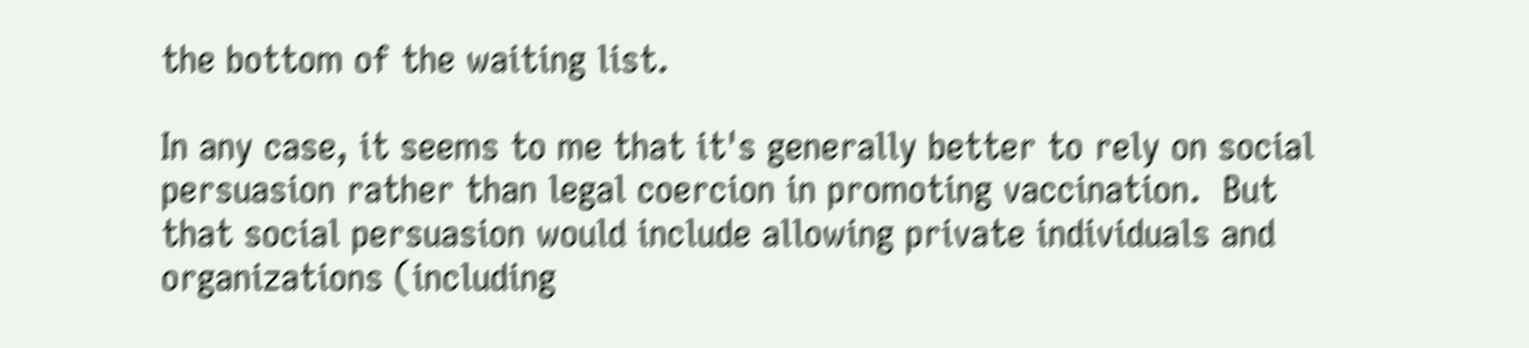the bottom of the waiting list.

In any case, it seems to me that it's generally better to rely on social persuasion rather than legal coercion in promoting vaccination.  But that social persuasion would include allowing private individuals and organizations (including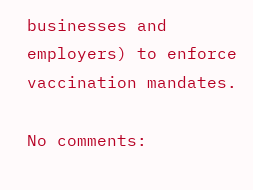businesses and employers) to enforce vaccination mandates.

No comments: